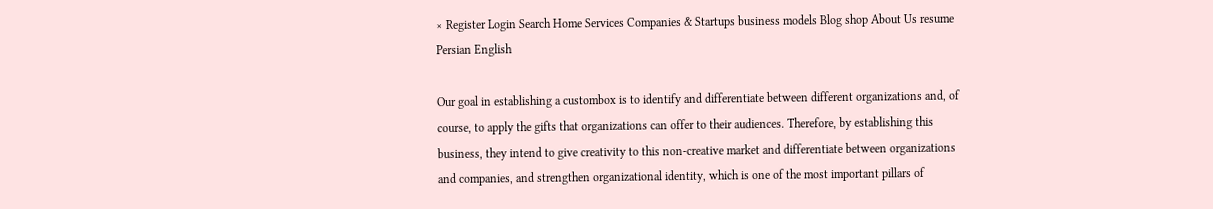× Register Login Search Home Services Companies & Startups business models Blog shop About Us resume Persian English

Our goal in establishing a custombox is to identify and differentiate between different organizations and, of course, to apply the gifts that organizations can offer to their audiences. Therefore, by establishing this business, they intend to give creativity to this non-creative market and differentiate between organizations and companies, and strengthen organizational identity, which is one of the most important pillars of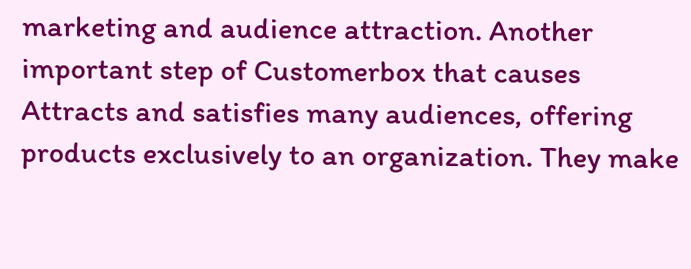marketing and audience attraction. Another important step of Customerbox that causes Attracts and satisfies many audiences, offering products exclusively to an organization. They make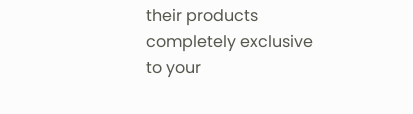their products completely exclusive to your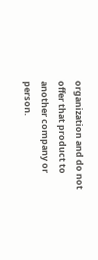organization and do not offer that product to another company or person.